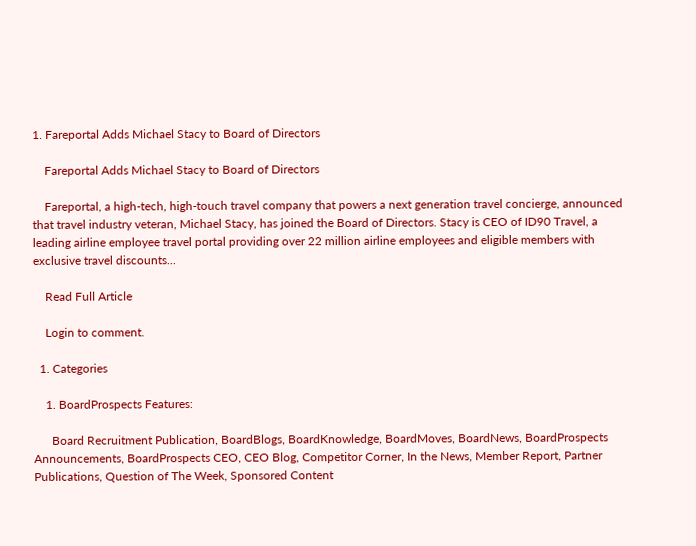1. Fareportal Adds Michael Stacy to Board of Directors

    Fareportal Adds Michael Stacy to Board of Directors

    Fareportal, a high-tech, high-touch travel company that powers a next generation travel concierge, announced that travel industry veteran, Michael Stacy, has joined the Board of Directors. Stacy is CEO of ID90 Travel, a leading airline employee travel portal providing over 22 million airline employees and eligible members with exclusive travel discounts...

    Read Full Article

    Login to comment.

  1. Categories

    1. BoardProspects Features:

      Board Recruitment Publication, BoardBlogs, BoardKnowledge, BoardMoves, BoardNews, BoardProspects Announcements, BoardProspects CEO, CEO Blog, Competitor Corner, In the News, Member Report, Partner Publications, Question of The Week, Sponsored Content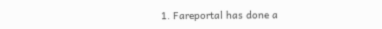1. Fareportal has done a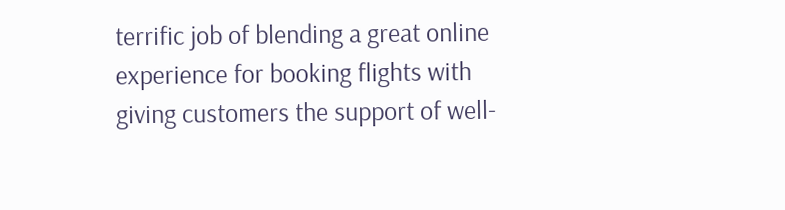terrific job of blending a great online experience for booking flights with giving customers the support of well-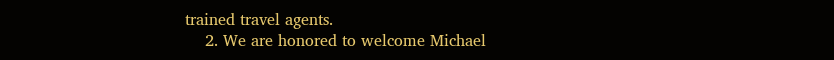trained travel agents.
    2. We are honored to welcome Michael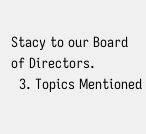Stacy to our Board of Directors.
  3. Topics Mentioned